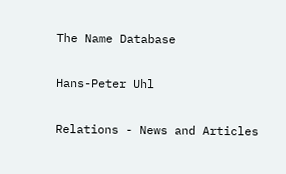The Name Database

Hans-Peter Uhl

Relations - News and Articles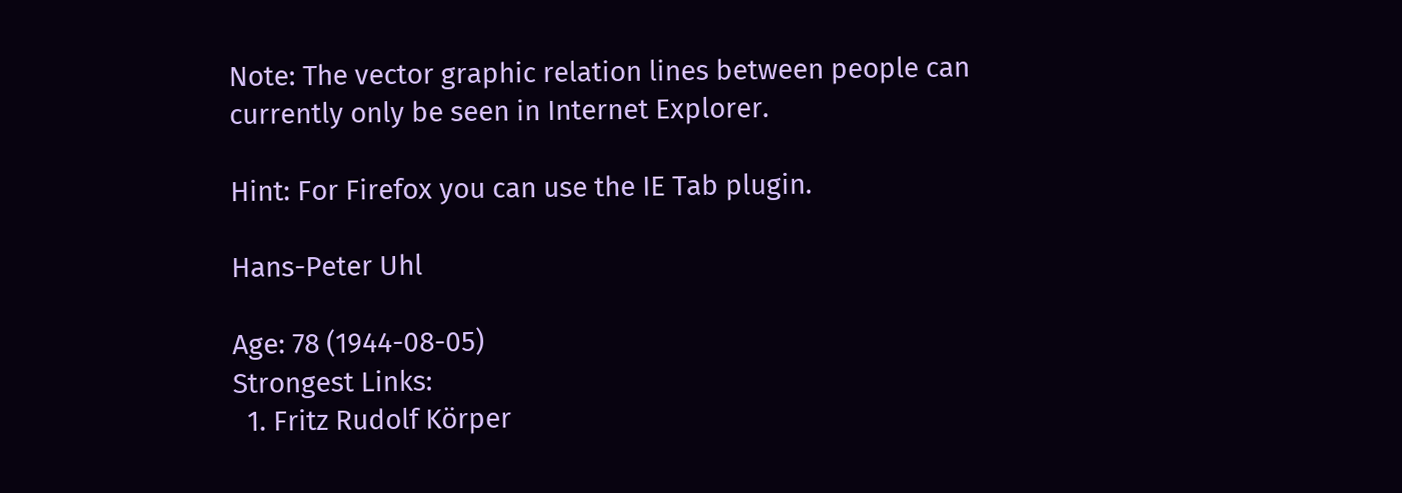Note: The vector graphic relation lines between people can currently only be seen in Internet Explorer.

Hint: For Firefox you can use the IE Tab plugin.

Hans-Peter Uhl

Age: 78 (1944-08-05)
Strongest Links:
  1. Fritz Rudolf Körper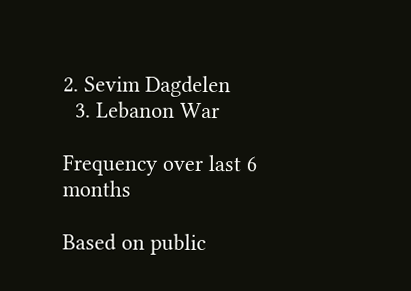2. Sevim Dagdelen
  3. Lebanon War

Frequency over last 6 months

Based on public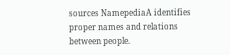sources NamepediaA identifies proper names and relations between people.